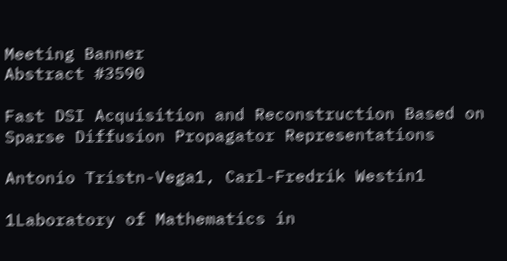Meeting Banner
Abstract #3590

Fast DSI Acquisition and Reconstruction Based on Sparse Diffusion Propagator Representations

Antonio Tristn-Vega1, Carl-Fredrik Westin1

1Laboratory of Mathematics in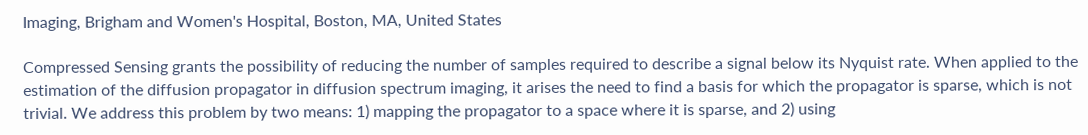Imaging, Brigham and Women's Hospital, Boston, MA, United States

Compressed Sensing grants the possibility of reducing the number of samples required to describe a signal below its Nyquist rate. When applied to the estimation of the diffusion propagator in diffusion spectrum imaging, it arises the need to find a basis for which the propagator is sparse, which is not trivial. We address this problem by two means: 1) mapping the propagator to a space where it is sparse, and 2) using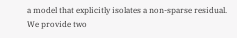a model that explicitly isolates a non-sparse residual. We provide two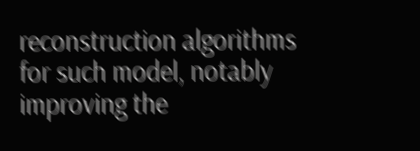reconstruction algorithms for such model, notably improving the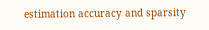estimation accuracy and sparsity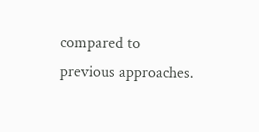compared to previous approaches.